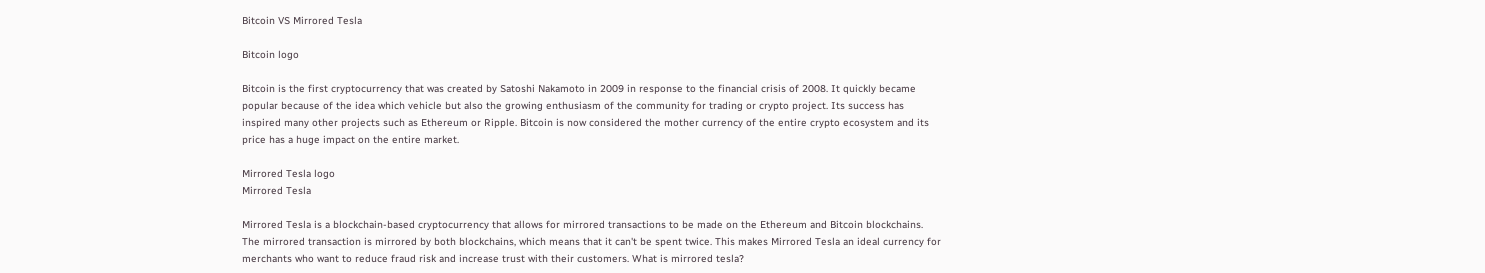Bitcoin VS Mirrored Tesla

Bitcoin logo

Bitcoin is the first cryptocurrency that was created by Satoshi Nakamoto in 2009 in response to the financial crisis of 2008. It quickly became popular because of the idea which vehicle but also the growing enthusiasm of the community for trading or crypto project. Its success has inspired many other projects such as Ethereum or Ripple. Bitcoin is now considered the mother currency of the entire crypto ecosystem and its price has a huge impact on the entire market.

Mirrored Tesla logo
Mirrored Tesla

Mirrored Tesla is a blockchain-based cryptocurrency that allows for mirrored transactions to be made on the Ethereum and Bitcoin blockchains. The mirrored transaction is mirrored by both blockchains, which means that it can't be spent twice. This makes Mirrored Tesla an ideal currency for merchants who want to reduce fraud risk and increase trust with their customers. What is mirrored tesla?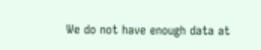We do not have enough data at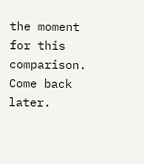the moment for this comparison. Come back later.